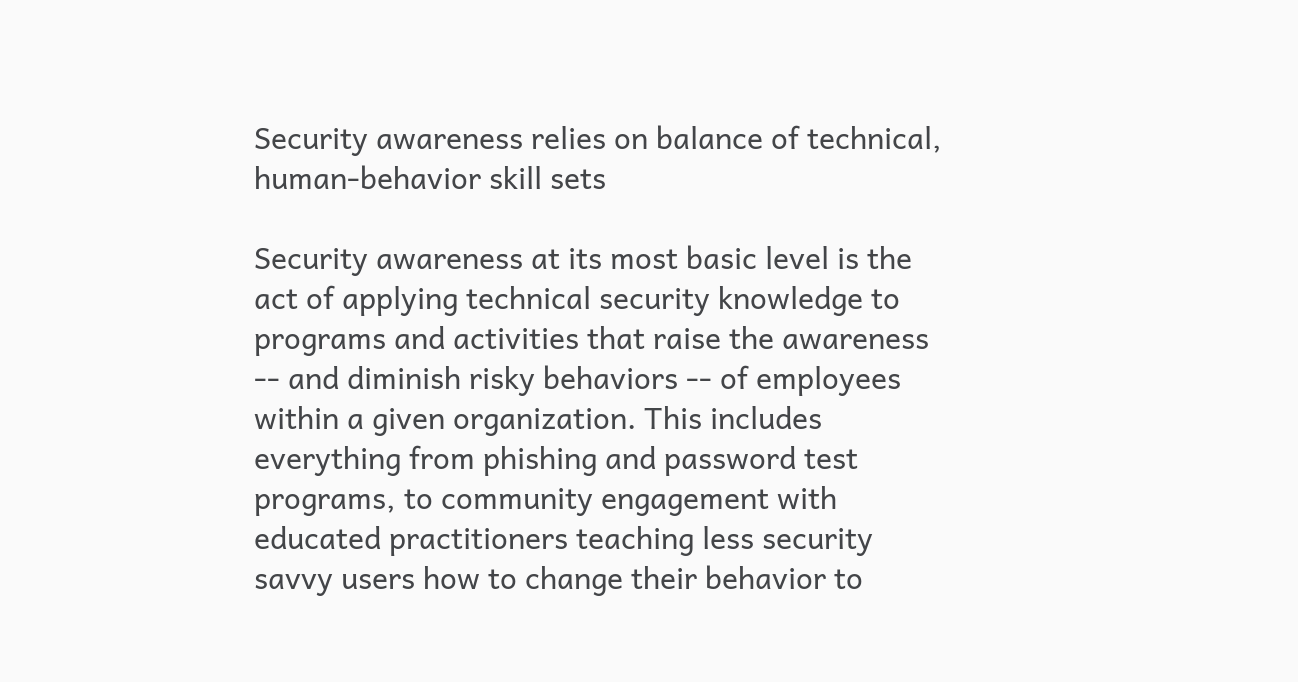Security awareness relies on balance of technical, human-behavior skill sets

Security awareness at its most basic level is the act of applying technical security knowledge to programs and activities that raise the awareness -- and diminish risky behaviors -- of employees within a given organization. This includes everything from phishing and password test programs, to community engagement with educated practitioners teaching less security savvy users how to change their behavior to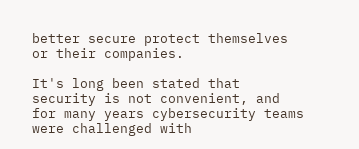better secure protect themselves or their companies.

It's long been stated that security is not convenient, and for many years cybersecurity teams were challenged with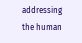addressing the human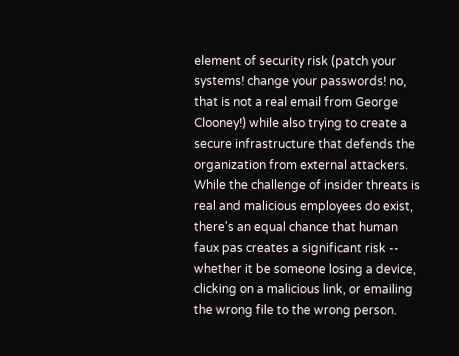element of security risk (patch your systems! change your passwords! no, that is not a real email from George Clooney!) while also trying to create a secure infrastructure that defends the organization from external attackers. While the challenge of insider threats is real and malicious employees do exist, there's an equal chance that human faux pas creates a significant risk -- whether it be someone losing a device, clicking on a malicious link, or emailing the wrong file to the wrong person.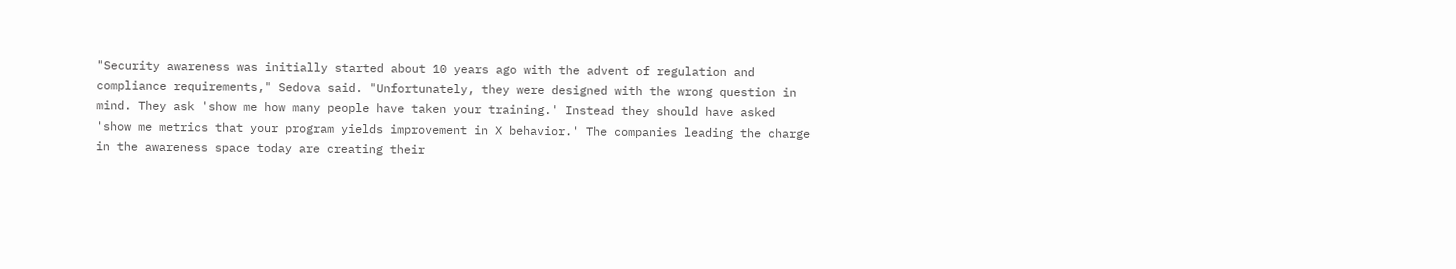"Security awareness was initially started about 10 years ago with the advent of regulation and compliance requirements," Sedova said. "Unfortunately, they were designed with the wrong question in mind. They ask 'show me how many people have taken your training.' Instead they should have asked 'show me metrics that your program yields improvement in X behavior.' The companies leading the charge in the awareness space today are creating their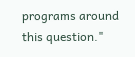programs around this question."